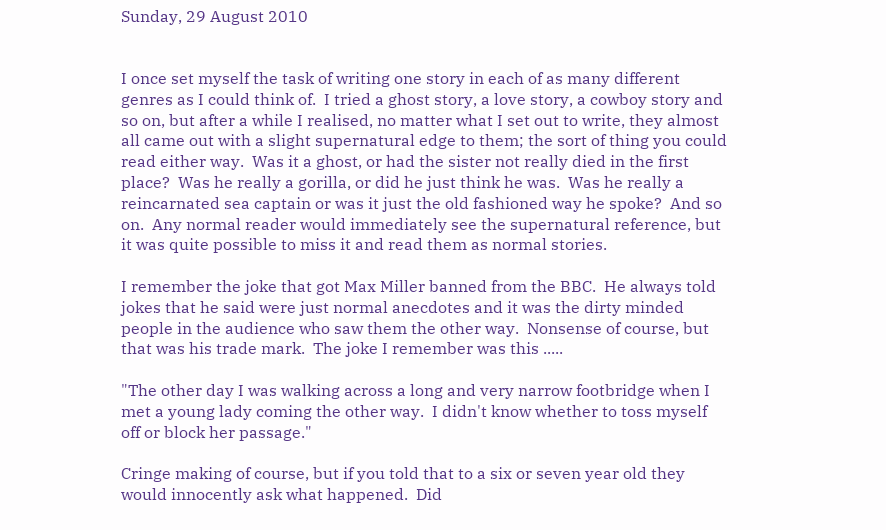Sunday, 29 August 2010


I once set myself the task of writing one story in each of as many different genres as I could think of.  I tried a ghost story, a love story, a cowboy story and so on, but after a while I realised, no matter what I set out to write, they almost all came out with a slight supernatural edge to them; the sort of thing you could read either way.  Was it a ghost, or had the sister not really died in the first place?  Was he really a gorilla, or did he just think he was.  Was he really a reincarnated sea captain or was it just the old fashioned way he spoke?  And so on.  Any normal reader would immediately see the supernatural reference, but it was quite possible to miss it and read them as normal stories.

I remember the joke that got Max Miller banned from the BBC.  He always told jokes that he said were just normal anecdotes and it was the dirty minded people in the audience who saw them the other way.  Nonsense of course, but that was his trade mark.  The joke I remember was this .....

"The other day I was walking across a long and very narrow footbridge when I met a young lady coming the other way.  I didn't know whether to toss myself off or block her passage."

Cringe making of course, but if you told that to a six or seven year old they would innocently ask what happened.  Did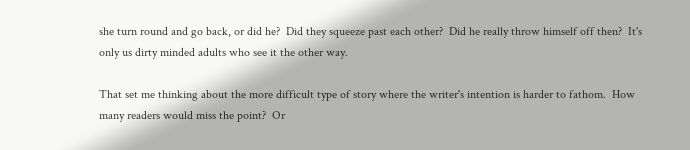she turn round and go back, or did he?  Did they squeeze past each other?  Did he really throw himself off then?  It's only us dirty minded adults who see it the other way.

That set me thinking about the more difficult type of story where the writer's intention is harder to fathom.  How many readers would miss the point?  Or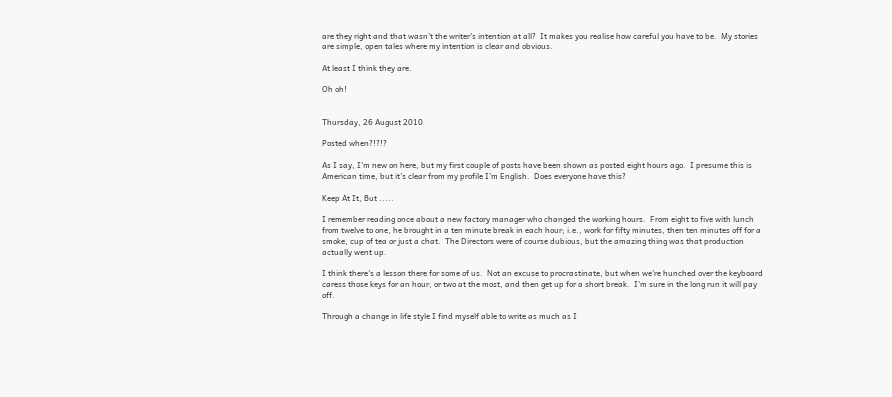are they right and that wasn't the writer's intention at all?  It makes you realise how careful you have to be.  My stories are simple, open tales where my intention is clear and obvious.

At least I think they are.

Oh oh!


Thursday, 26 August 2010

Posted when?!?!?

As I say, I'm new on here, but my first couple of posts have been shown as posted eight hours ago.  I presume this is American time, but it's clear from my profile I'm English.  Does everyone have this?

Keep At It, But .....

I remember reading once about a new factory manager who changed the working hours.  From eight to five with lunch from twelve to one, he brought in a ten minute break in each hour; i.e., work for fifty minutes, then ten minutes off for a smoke, cup of tea or just a chat.  The Directors were of course dubious, but the amazing thing was that production actually went up.

I think there's a lesson there for some of us.  Not an excuse to procrastinate, but when we're hunched over the keyboard caress those keys for an hour, or two at the most, and then get up for a short break.  I'm sure in the long run it will pay off.

Through a change in life style I find myself able to write as much as I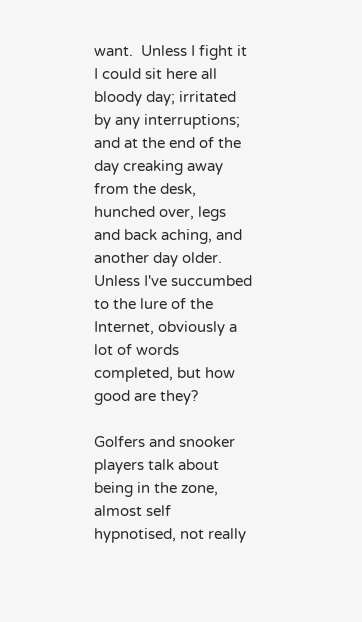want.  Unless I fight it I could sit here all bloody day; irritated by any interruptions; and at the end of the day creaking away from the desk, hunched over, legs and back aching, and another day older.  Unless I've succumbed to the lure of the Internet, obviously a lot of words completed, but how good are they?

Golfers and snooker players talk about being in the zone, almost self hypnotised, not really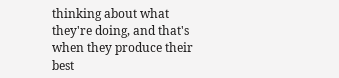thinking about what they're doing, and that's when they produce their best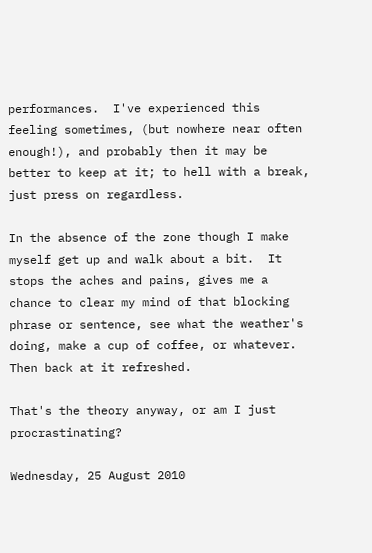performances.  I've experienced this feeling sometimes, (but nowhere near often enough!), and probably then it may be better to keep at it; to hell with a break, just press on regardless.

In the absence of the zone though I make myself get up and walk about a bit.  It stops the aches and pains, gives me a chance to clear my mind of that blocking phrase or sentence, see what the weather's doing, make a cup of coffee, or whatever.  Then back at it refreshed.

That's the theory anyway, or am I just procrastinating?

Wednesday, 25 August 2010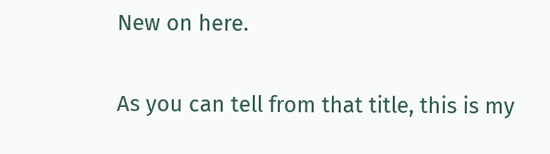New on here.

As you can tell from that title, this is my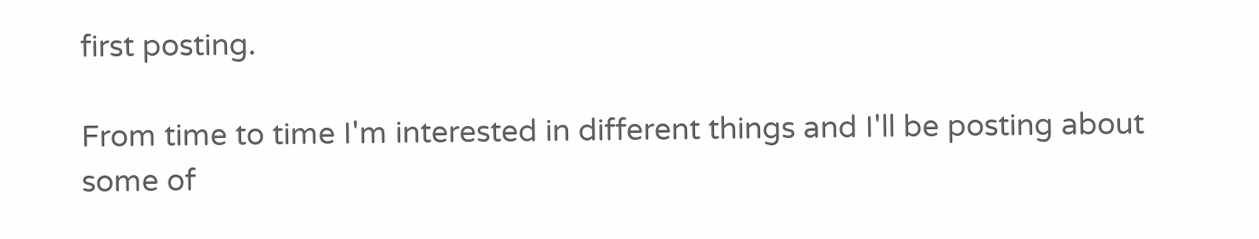first posting.

From time to time I'm interested in different things and I'll be posting about some of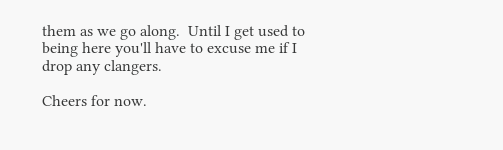them as we go along.  Until I get used to being here you'll have to excuse me if I drop any clangers.

Cheers for now.